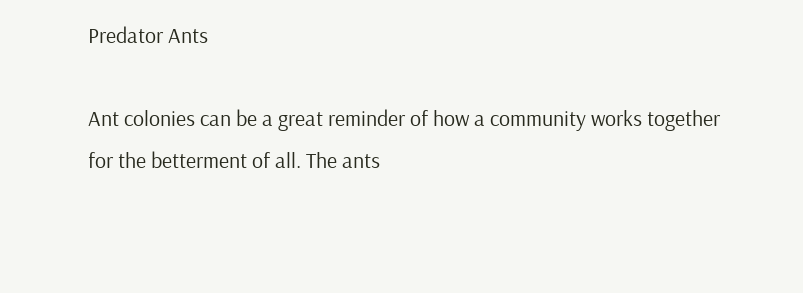Predator Ants

Ant colonies can be a great reminder of how a community works together for the betterment of all. The ants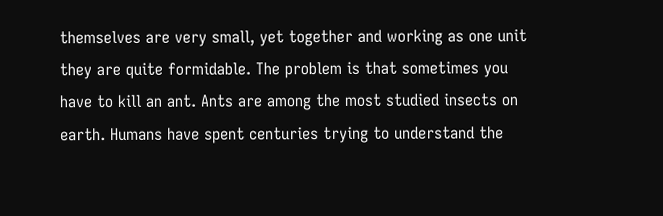themselves are very small, yet together and working as one unit they are quite formidable. The problem is that sometimes you have to kill an ant. Ants are among the most studied insects on earth. Humans have spent centuries trying to understand the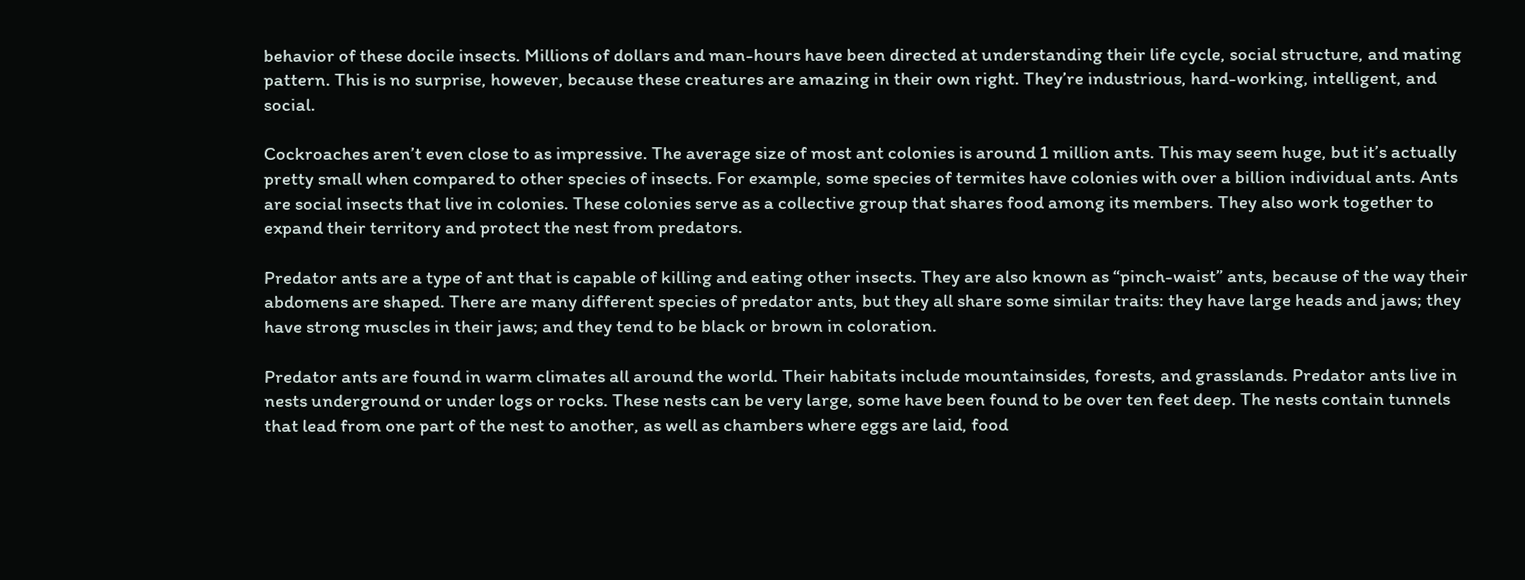behavior of these docile insects. Millions of dollars and man-hours have been directed at understanding their life cycle, social structure, and mating pattern. This is no surprise, however, because these creatures are amazing in their own right. They’re industrious, hard-working, intelligent, and social.

Cockroaches aren’t even close to as impressive. The average size of most ant colonies is around 1 million ants. This may seem huge, but it’s actually pretty small when compared to other species of insects. For example, some species of termites have colonies with over a billion individual ants. Ants are social insects that live in colonies. These colonies serve as a collective group that shares food among its members. They also work together to expand their territory and protect the nest from predators.

Predator ants are a type of ant that is capable of killing and eating other insects. They are also known as “pinch-waist” ants, because of the way their abdomens are shaped. There are many different species of predator ants, but they all share some similar traits: they have large heads and jaws; they have strong muscles in their jaws; and they tend to be black or brown in coloration.

Predator ants are found in warm climates all around the world. Their habitats include mountainsides, forests, and grasslands. Predator ants live in nests underground or under logs or rocks. These nests can be very large, some have been found to be over ten feet deep. The nests contain tunnels that lead from one part of the nest to another, as well as chambers where eggs are laid, food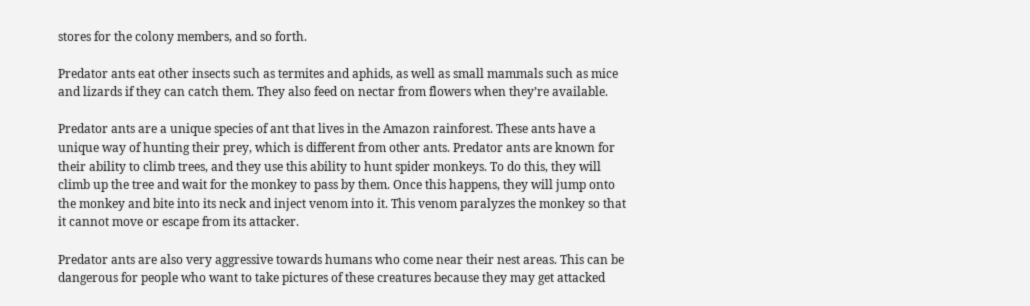stores for the colony members, and so forth.

Predator ants eat other insects such as termites and aphids, as well as small mammals such as mice and lizards if they can catch them. They also feed on nectar from flowers when they’re available.

Predator ants are a unique species of ant that lives in the Amazon rainforest. These ants have a unique way of hunting their prey, which is different from other ants. Predator ants are known for their ability to climb trees, and they use this ability to hunt spider monkeys. To do this, they will climb up the tree and wait for the monkey to pass by them. Once this happens, they will jump onto the monkey and bite into its neck and inject venom into it. This venom paralyzes the monkey so that it cannot move or escape from its attacker.

Predator ants are also very aggressive towards humans who come near their nest areas. This can be dangerous for people who want to take pictures of these creatures because they may get attacked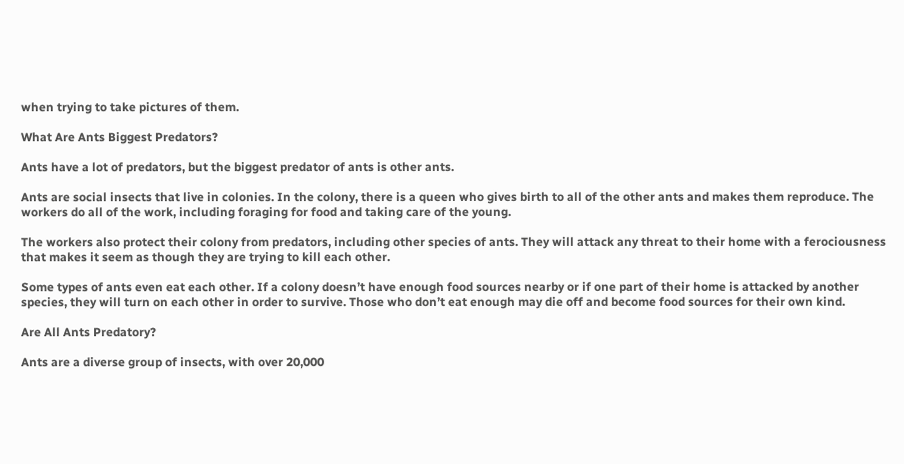when trying to take pictures of them.

What Are Ants Biggest Predators?

Ants have a lot of predators, but the biggest predator of ants is other ants.

Ants are social insects that live in colonies. In the colony, there is a queen who gives birth to all of the other ants and makes them reproduce. The workers do all of the work, including foraging for food and taking care of the young.

The workers also protect their colony from predators, including other species of ants. They will attack any threat to their home with a ferociousness that makes it seem as though they are trying to kill each other.

Some types of ants even eat each other. If a colony doesn’t have enough food sources nearby or if one part of their home is attacked by another species, they will turn on each other in order to survive. Those who don’t eat enough may die off and become food sources for their own kind.

Are All Ants Predatory?

Ants are a diverse group of insects, with over 20,000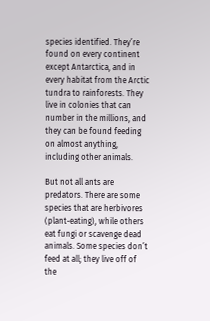species identified. They’re found on every continent except Antarctica, and in every habitat from the Arctic tundra to rainforests. They live in colonies that can number in the millions, and they can be found feeding on almost anything, including other animals.

But not all ants are predators. There are some species that are herbivores (plant-eating), while others eat fungi or scavenge dead animals. Some species don’t feed at all; they live off of the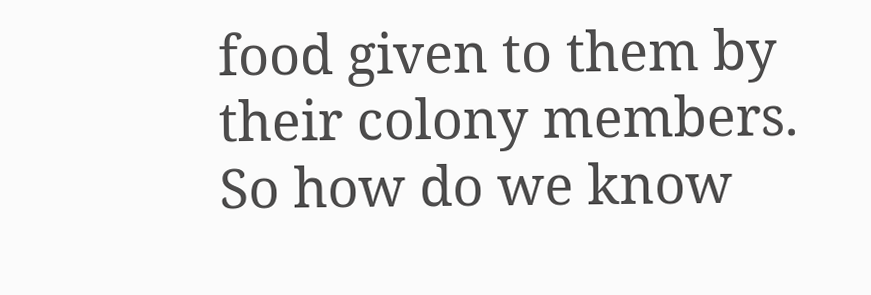food given to them by their colony members. So how do we know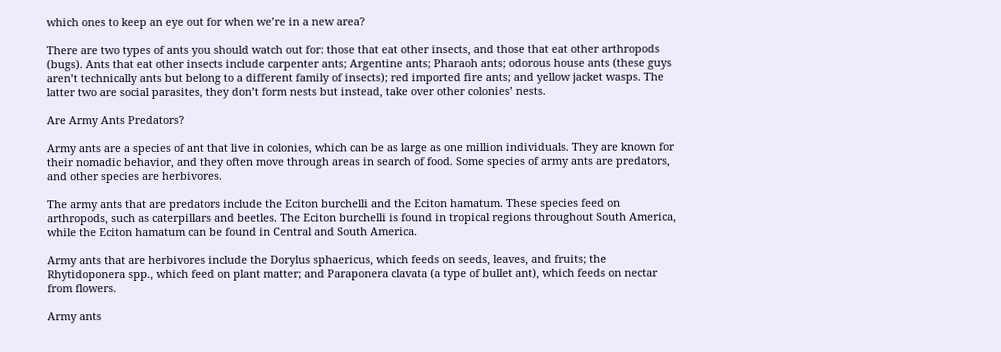which ones to keep an eye out for when we’re in a new area?

There are two types of ants you should watch out for: those that eat other insects, and those that eat other arthropods (bugs). Ants that eat other insects include carpenter ants; Argentine ants; Pharaoh ants; odorous house ants (these guys aren’t technically ants but belong to a different family of insects); red imported fire ants; and yellow jacket wasps. The latter two are social parasites, they don’t form nests but instead, take over other colonies’ nests.

Are Army Ants Predators?

Army ants are a species of ant that live in colonies, which can be as large as one million individuals. They are known for their nomadic behavior, and they often move through areas in search of food. Some species of army ants are predators, and other species are herbivores.

The army ants that are predators include the Eciton burchelli and the Eciton hamatum. These species feed on arthropods, such as caterpillars and beetles. The Eciton burchelli is found in tropical regions throughout South America, while the Eciton hamatum can be found in Central and South America.

Army ants that are herbivores include the Dorylus sphaericus, which feeds on seeds, leaves, and fruits; the Rhytidoponera spp., which feed on plant matter; and Paraponera clavata (a type of bullet ant), which feeds on nectar from flowers.

Army ants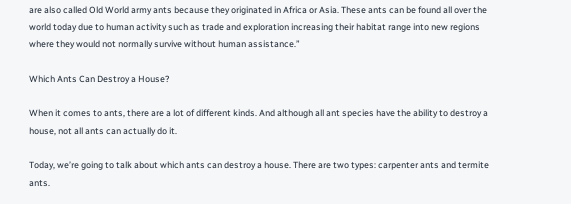are also called Old World army ants because they originated in Africa or Asia. These ants can be found all over the world today due to human activity such as trade and exploration increasing their habitat range into new regions where they would not normally survive without human assistance.”

Which Ants Can Destroy a House?

When it comes to ants, there are a lot of different kinds. And although all ant species have the ability to destroy a house, not all ants can actually do it.

Today, we’re going to talk about which ants can destroy a house. There are two types: carpenter ants and termite ants.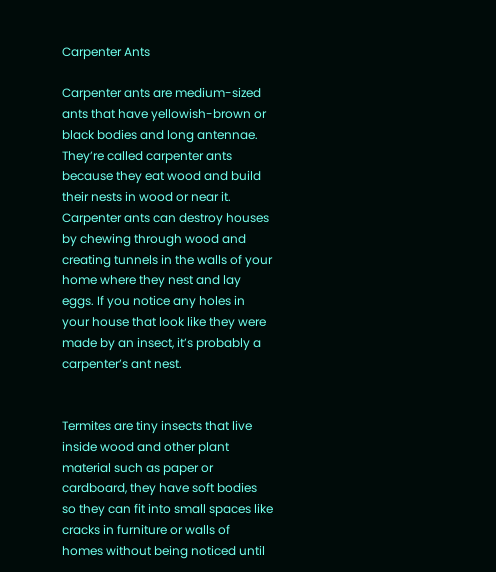Carpenter Ants

Carpenter ants are medium-sized ants that have yellowish-brown or black bodies and long antennae. They’re called carpenter ants because they eat wood and build their nests in wood or near it. Carpenter ants can destroy houses by chewing through wood and creating tunnels in the walls of your home where they nest and lay eggs. If you notice any holes in your house that look like they were made by an insect, it’s probably a carpenter’s ant nest.


Termites are tiny insects that live inside wood and other plant material such as paper or cardboard, they have soft bodies so they can fit into small spaces like cracks in furniture or walls of homes without being noticed until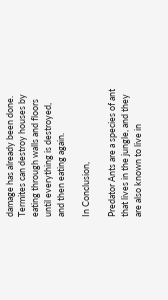damage has already been done. Termites can destroy houses by eating through walls and floors until everything is destroyed, and then eating again.

In Conclusion,

Predator Ants are a species of ant that lives in the jungle, and they are also known to live in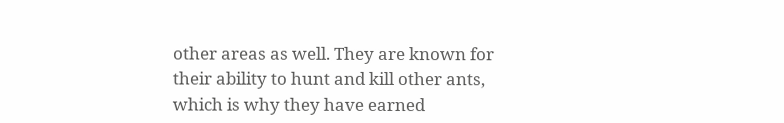other areas as well. They are known for their ability to hunt and kill other ants, which is why they have earned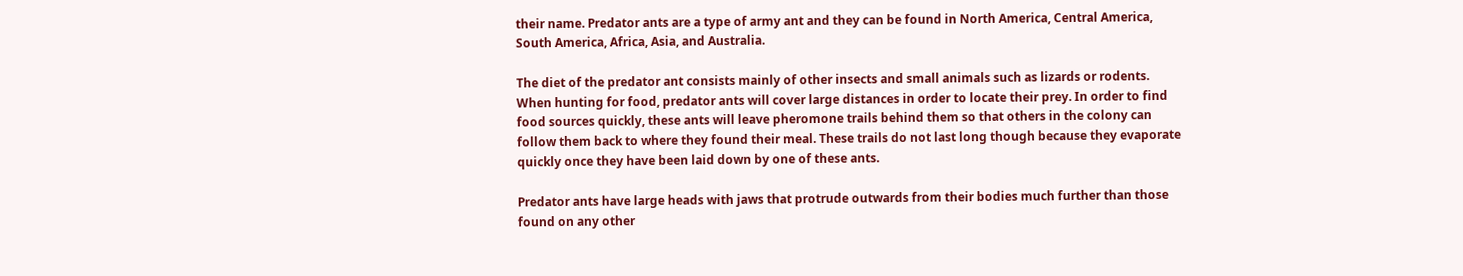their name. Predator ants are a type of army ant and they can be found in North America, Central America, South America, Africa, Asia, and Australia.

The diet of the predator ant consists mainly of other insects and small animals such as lizards or rodents. When hunting for food, predator ants will cover large distances in order to locate their prey. In order to find food sources quickly, these ants will leave pheromone trails behind them so that others in the colony can follow them back to where they found their meal. These trails do not last long though because they evaporate quickly once they have been laid down by one of these ants.

Predator ants have large heads with jaws that protrude outwards from their bodies much further than those found on any other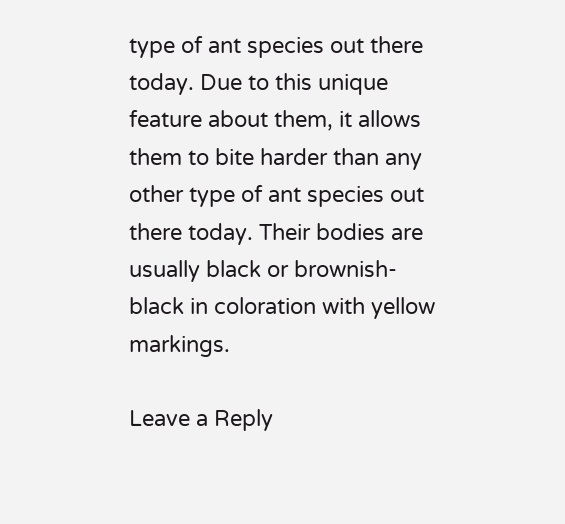type of ant species out there today. Due to this unique feature about them, it allows them to bite harder than any other type of ant species out there today. Their bodies are usually black or brownish-black in coloration with yellow markings.

Leave a Reply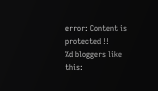error: Content is protected !!
%d bloggers like this: